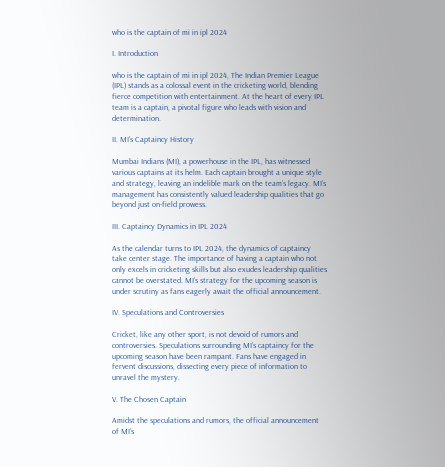who is the captain of mi in ipl 2024

I. Introduction

who is the captain of mi in ipl 2024, The Indian Premier League (IPL) stands as a colossal event in the cricketing world, blending fierce competition with entertainment. At the heart of every IPL team is a captain, a pivotal figure who leads with vision and determination.

II. MI’s Captaincy History

Mumbai Indians (MI), a powerhouse in the IPL, has witnessed various captains at its helm. Each captain brought a unique style and strategy, leaving an indelible mark on the team’s legacy. MI’s management has consistently valued leadership qualities that go beyond just on-field prowess.

III. Captaincy Dynamics in IPL 2024

As the calendar turns to IPL 2024, the dynamics of captaincy take center stage. The importance of having a captain who not only excels in cricketing skills but also exudes leadership qualities cannot be overstated. MI’s strategy for the upcoming season is under scrutiny as fans eagerly await the official announcement.

IV. Speculations and Controversies

Cricket, like any other sport, is not devoid of rumors and controversies. Speculations surrounding MI’s captaincy for the upcoming season have been rampant. Fans have engaged in fervent discussions, dissecting every piece of information to unravel the mystery.

V. The Chosen Captain

Amidst the speculations and rumors, the official announcement of MI’s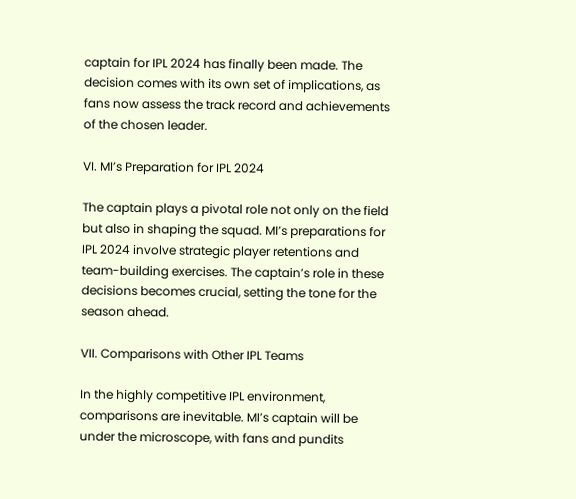captain for IPL 2024 has finally been made. The decision comes with its own set of implications, as fans now assess the track record and achievements of the chosen leader.

VI. MI’s Preparation for IPL 2024

The captain plays a pivotal role not only on the field but also in shaping the squad. MI’s preparations for IPL 2024 involve strategic player retentions and team-building exercises. The captain’s role in these decisions becomes crucial, setting the tone for the season ahead.

VII. Comparisons with Other IPL Teams

In the highly competitive IPL environment, comparisons are inevitable. MI’s captain will be under the microscope, with fans and pundits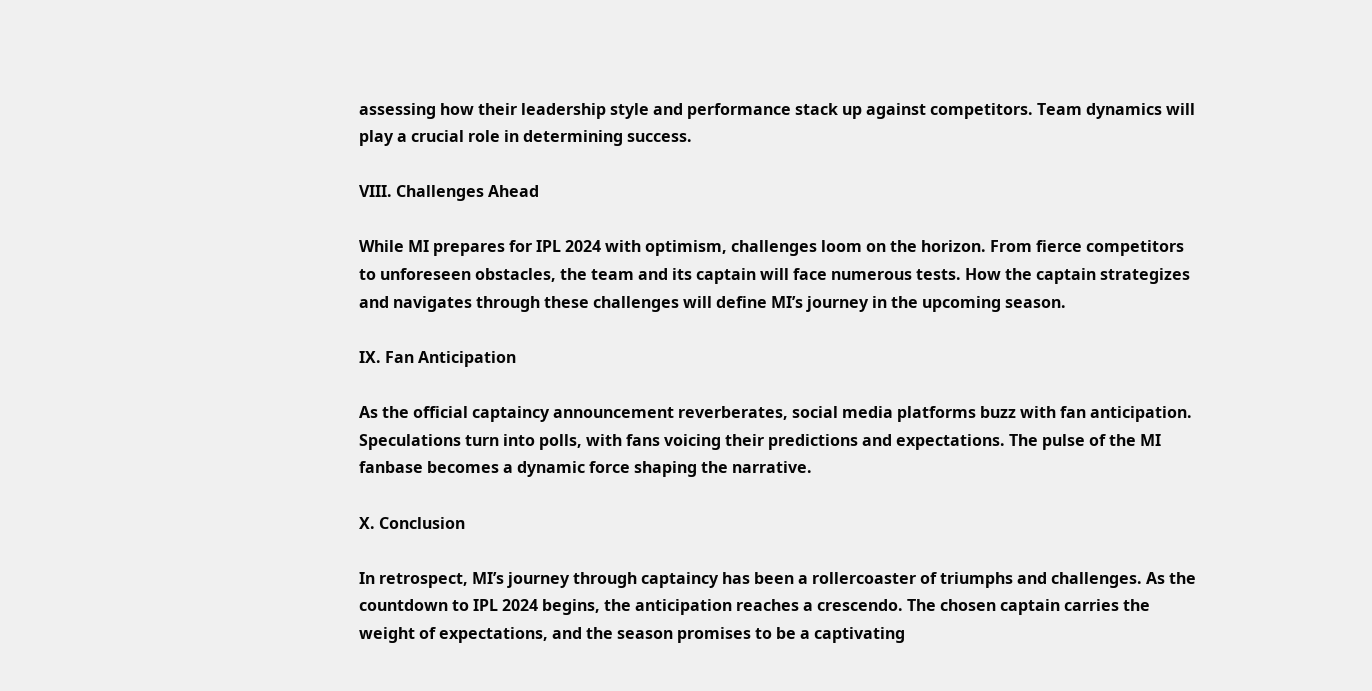assessing how their leadership style and performance stack up against competitors. Team dynamics will play a crucial role in determining success.

VIII. Challenges Ahead

While MI prepares for IPL 2024 with optimism, challenges loom on the horizon. From fierce competitors to unforeseen obstacles, the team and its captain will face numerous tests. How the captain strategizes and navigates through these challenges will define MI’s journey in the upcoming season.

IX. Fan Anticipation

As the official captaincy announcement reverberates, social media platforms buzz with fan anticipation. Speculations turn into polls, with fans voicing their predictions and expectations. The pulse of the MI fanbase becomes a dynamic force shaping the narrative.

X. Conclusion

In retrospect, MI’s journey through captaincy has been a rollercoaster of triumphs and challenges. As the countdown to IPL 2024 begins, the anticipation reaches a crescendo. The chosen captain carries the weight of expectations, and the season promises to be a captivating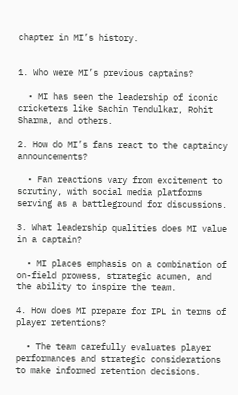chapter in MI’s history.


1. Who were MI’s previous captains?

  • MI has seen the leadership of iconic cricketers like Sachin Tendulkar, Rohit Sharma, and others.

2. How do MI’s fans react to the captaincy announcements?

  • Fan reactions vary from excitement to scrutiny, with social media platforms serving as a battleground for discussions.

3. What leadership qualities does MI value in a captain?

  • MI places emphasis on a combination of on-field prowess, strategic acumen, and the ability to inspire the team.

4. How does MI prepare for IPL in terms of player retentions?

  • The team carefully evaluates player performances and strategic considerations to make informed retention decisions.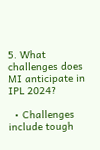5. What challenges does MI anticipate in IPL 2024?

  • Challenges include tough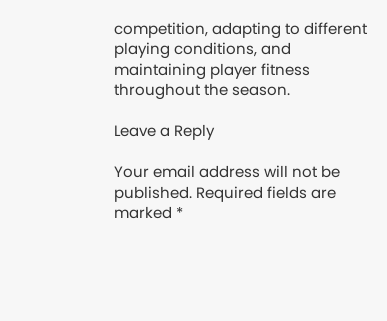competition, adapting to different playing conditions, and maintaining player fitness throughout the season.

Leave a Reply

Your email address will not be published. Required fields are marked *